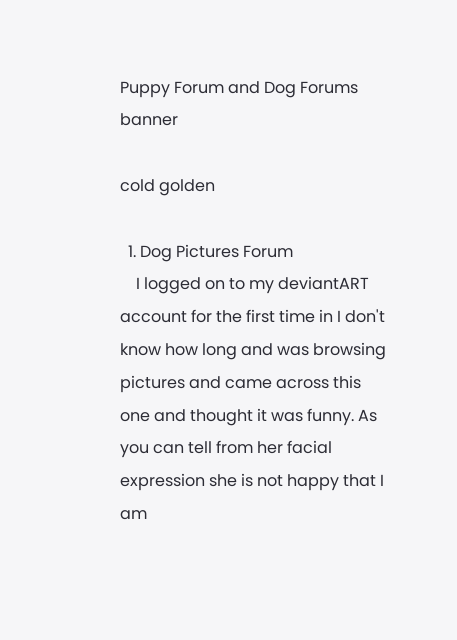Puppy Forum and Dog Forums banner

cold golden

  1. Dog Pictures Forum
    I logged on to my deviantART account for the first time in I don't know how long and was browsing pictures and came across this one and thought it was funny. As you can tell from her facial expression she is not happy that I am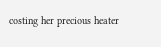costing her precious heater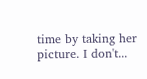time by taking her picture. I don't...